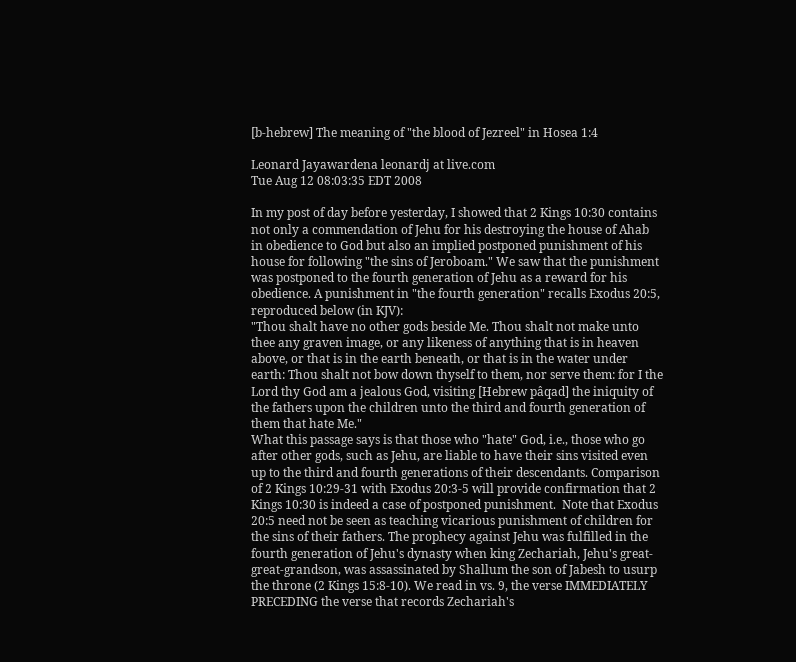[b-hebrew] The meaning of "the blood of Jezreel" in Hosea 1:4

Leonard Jayawardena leonardj at live.com
Tue Aug 12 08:03:35 EDT 2008

In my post of day before yesterday, I showed that 2 Kings 10:30 contains not only a commendation of Jehu for his destroying the house of Ahab in obedience to God but also an implied postponed punishment of his house for following "the sins of Jeroboam." We saw that the punishment was postponed to the fourth generation of Jehu as a reward for his obedience. A punishment in "the fourth generation" recalls Exodus 20:5, reproduced below (in KJV):
"Thou shalt have no other gods beside Me. Thou shalt not make unto thee any graven image, or any likeness of anything that is in heaven above, or that is in the earth beneath, or that is in the water under earth: Thou shalt not bow down thyself to them, nor serve them: for I the Lord thy God am a jealous God, visiting [Hebrew pâqad] the iniquity of the fathers upon the children unto the third and fourth generation of them that hate Me."
What this passage says is that those who "hate" God, i.e., those who go after other gods, such as Jehu, are liable to have their sins visited even up to the third and fourth generations of their descendants. Comparison of 2 Kings 10:29-31 with Exodus 20:3-5 will provide confirmation that 2 Kings 10:30 is indeed a case of postponed punishment.  Note that Exodus 20:5 need not be seen as teaching vicarious punishment of children for the sins of their fathers. The prophecy against Jehu was fulfilled in the fourth generation of Jehu's dynasty when king Zechariah, Jehu's great-great-grandson, was assassinated by Shallum the son of Jabesh to usurp the throne (2 Kings 15:8-10). We read in vs. 9, the verse IMMEDIATELY PRECEDING the verse that records Zechariah's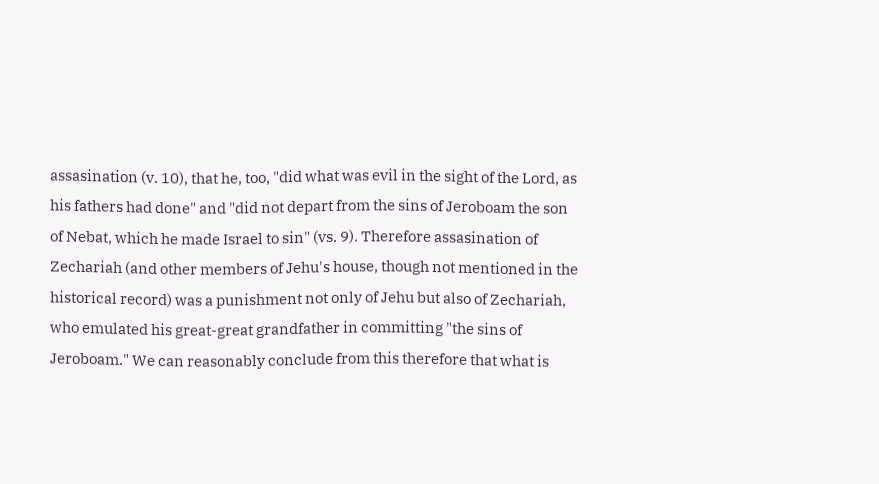assasination (v. 10), that he, too, "did what was evil in the sight of the Lord, as his fathers had done" and "did not depart from the sins of Jeroboam the son of Nebat, which he made Israel to sin" (vs. 9). Therefore assasination of Zechariah (and other members of Jehu's house, though not mentioned in the historical record) was a punishment not only of Jehu but also of Zechariah, who emulated his great-great grandfather in committing "the sins of Jeroboam." We can reasonably conclude from this therefore that what is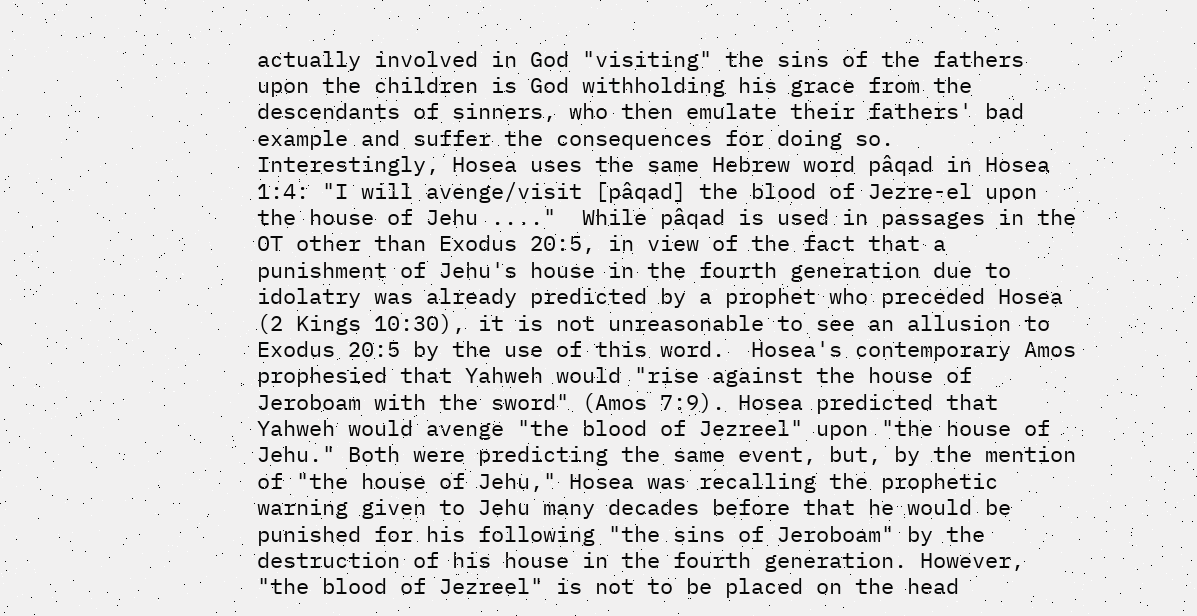actually involved in God "visiting" the sins of the fathers upon the children is God withholding his grace from the descendants of sinners, who then emulate their fathers' bad example and suffer the consequences for doing so. Interestingly, Hosea uses the same Hebrew word pâqad in Hosea 1:4: "I will avenge/visit [pâqad] the blood of Jezre-el upon the house of Jehu ...."  While pâqad is used in passages in the OT other than Exodus 20:5, in view of the fact that a punishment of Jehu's house in the fourth generation due to idolatry was already predicted by a prophet who preceded Hosea (2 Kings 10:30), it is not unreasonable to see an allusion to Exodus 20:5 by the use of this word.  Hosea's contemporary Amos prophesied that Yahweh would "rise against the house of Jeroboam with the sword" (Amos 7:9). Hosea predicted that Yahweh would avenge "the blood of Jezreel" upon "the house of Jehu." Both were predicting the same event, but, by the mention of "the house of Jehu," Hosea was recalling the prophetic warning given to Jehu many decades before that he would be punished for his following "the sins of Jeroboam" by the destruction of his house in the fourth generation. However, "the blood of Jezreel" is not to be placed on the head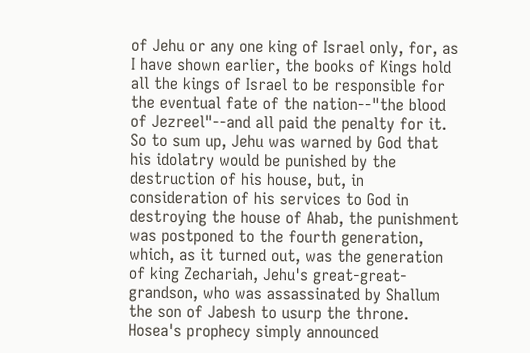of Jehu or any one king of Israel only, for, as I have shown earlier, the books of Kings hold all the kings of Israel to be responsible for the eventual fate of the nation--"the blood of Jezreel"--and all paid the penalty for it.
So to sum up, Jehu was warned by God that his idolatry would be punished by the destruction of his house, but, in consideration of his services to God in destroying the house of Ahab, the punishment was postponed to the fourth generation, which, as it turned out, was the generation of king Zechariah, Jehu's great-great-grandson, who was assassinated by Shallum the son of Jabesh to usurp the throne. Hosea's prophecy simply announced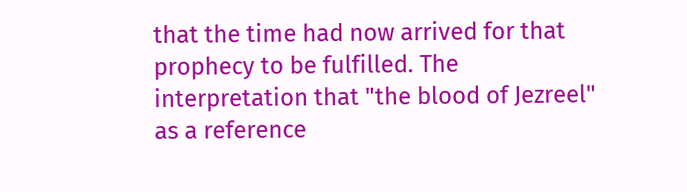that the time had now arrived for that prophecy to be fulfilled. The interpretation that "the blood of Jezreel" as a reference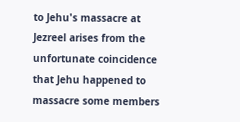to Jehu's massacre at Jezreel arises from the unfortunate coincidence that Jehu happened to massacre some members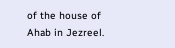of the house of Ahab in Jezreel.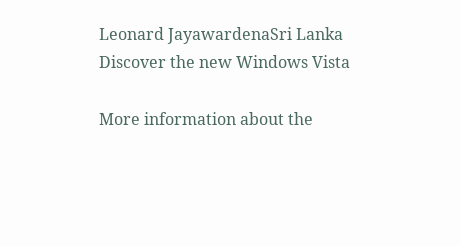Leonard JayawardenaSri Lanka
Discover the new Windows Vista

More information about the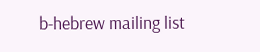b-hebrew mailing list